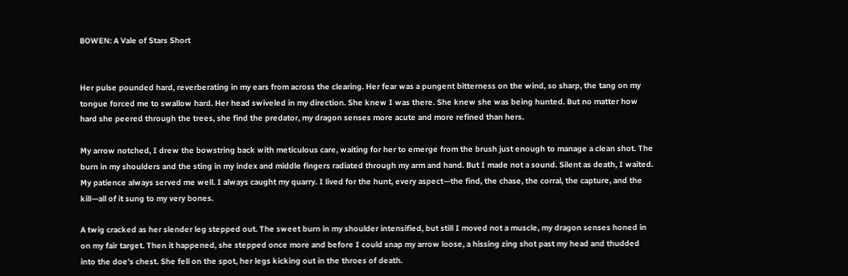BOWEN: A Vale of Stars Short


Her pulse pounded hard, reverberating in my ears from across the clearing. Her fear was a pungent bitterness on the wind, so sharp, the tang on my tongue forced me to swallow hard. Her head swiveled in my direction. She knew I was there. She knew she was being hunted. But no matter how hard she peered through the trees, she find the predator, my dragon senses more acute and more refined than hers.

My arrow notched, I drew the bowstring back with meticulous care, waiting for her to emerge from the brush just enough to manage a clean shot. The burn in my shoulders and the sting in my index and middle fingers radiated through my arm and hand. But I made not a sound. Silent as death, I waited. My patience always served me well. I always caught my quarry. I lived for the hunt, every aspect—the find, the chase, the corral, the capture, and the kill—all of it sung to my very bones.

A twig cracked as her slender leg stepped out. The sweet burn in my shoulder intensified, but still I moved not a muscle, my dragon senses honed in on my fair target. Then it happened, she stepped once more and before I could snap my arrow loose, a hissing zing shot past my head and thudded into the doe’s chest. She fell on the spot, her legs kicking out in the throes of death.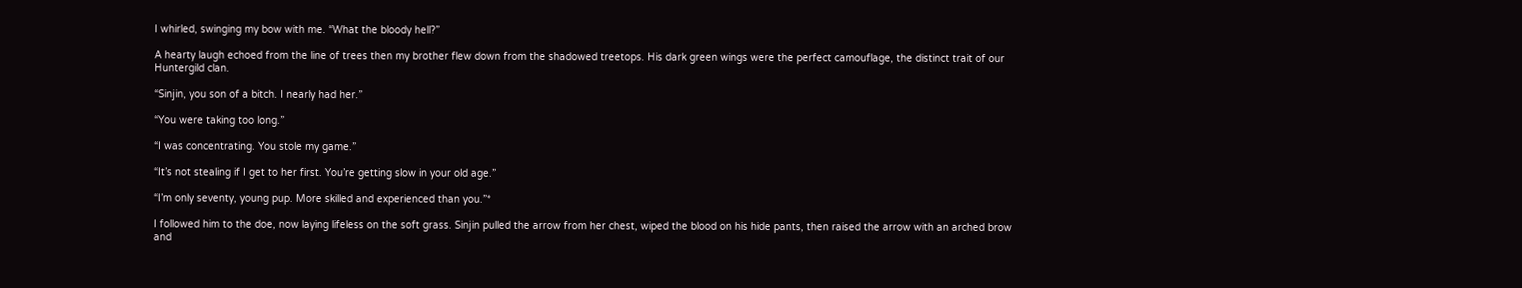I whirled, swinging my bow with me. “What the bloody hell?”

A hearty laugh echoed from the line of trees then my brother flew down from the shadowed treetops. His dark green wings were the perfect camouflage, the distinct trait of our Huntergild clan.

“Sinjin, you son of a bitch. I nearly had her.”

“You were taking too long.”

“I was concentrating. You stole my game.”

“It’s not stealing if I get to her first. You’re getting slow in your old age.”

“I’m only seventy, young pup. More skilled and experienced than you.”*

I followed him to the doe, now laying lifeless on the soft grass. Sinjin pulled the arrow from her chest, wiped the blood on his hide pants, then raised the arrow with an arched brow and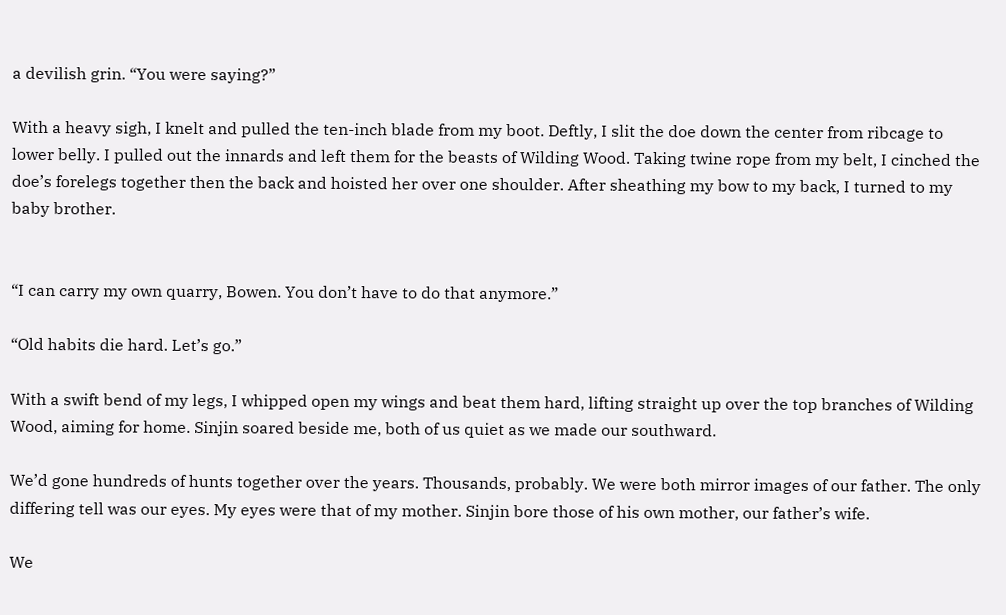a devilish grin. “You were saying?”

With a heavy sigh, I knelt and pulled the ten-inch blade from my boot. Deftly, I slit the doe down the center from ribcage to lower belly. I pulled out the innards and left them for the beasts of Wilding Wood. Taking twine rope from my belt, I cinched the doe’s forelegs together then the back and hoisted her over one shoulder. After sheathing my bow to my back, I turned to my baby brother.


“I can carry my own quarry, Bowen. You don’t have to do that anymore.”

“Old habits die hard. Let’s go.”

With a swift bend of my legs, I whipped open my wings and beat them hard, lifting straight up over the top branches of Wilding Wood, aiming for home. Sinjin soared beside me, both of us quiet as we made our southward.

We’d gone hundreds of hunts together over the years. Thousands, probably. We were both mirror images of our father. The only differing tell was our eyes. My eyes were that of my mother. Sinjin bore those of his own mother, our father’s wife.

We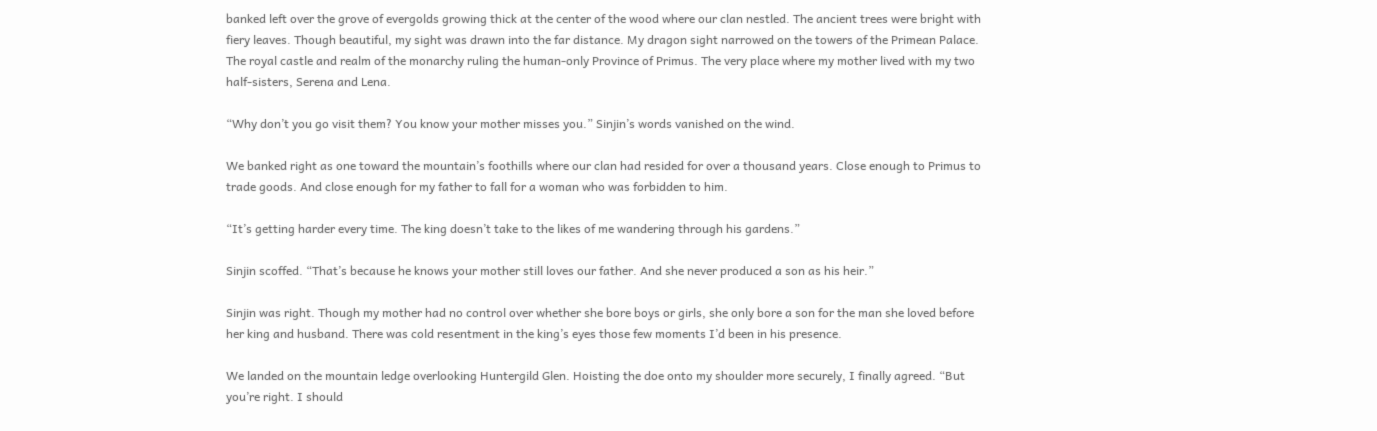banked left over the grove of evergolds growing thick at the center of the wood where our clan nestled. The ancient trees were bright with fiery leaves. Though beautiful, my sight was drawn into the far distance. My dragon sight narrowed on the towers of the Primean Palace. The royal castle and realm of the monarchy ruling the human-only Province of Primus. The very place where my mother lived with my two half-sisters, Serena and Lena.

“Why don’t you go visit them? You know your mother misses you.” Sinjin’s words vanished on the wind.

We banked right as one toward the mountain’s foothills where our clan had resided for over a thousand years. Close enough to Primus to trade goods. And close enough for my father to fall for a woman who was forbidden to him.

“It’s getting harder every time. The king doesn’t take to the likes of me wandering through his gardens.”

Sinjin scoffed. “That’s because he knows your mother still loves our father. And she never produced a son as his heir.”

Sinjin was right. Though my mother had no control over whether she bore boys or girls, she only bore a son for the man she loved before her king and husband. There was cold resentment in the king’s eyes those few moments I’d been in his presence.

We landed on the mountain ledge overlooking Huntergild Glen. Hoisting the doe onto my shoulder more securely, I finally agreed. “But you’re right. I should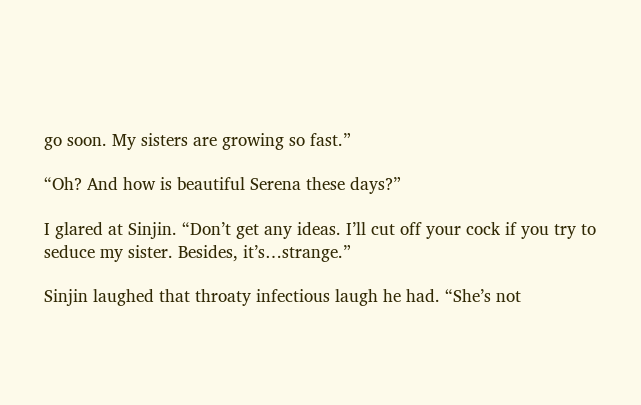go soon. My sisters are growing so fast.”

“Oh? And how is beautiful Serena these days?”

I glared at Sinjin. “Don’t get any ideas. I’ll cut off your cock if you try to seduce my sister. Besides, it’s…strange.”

Sinjin laughed that throaty infectious laugh he had. “She’s not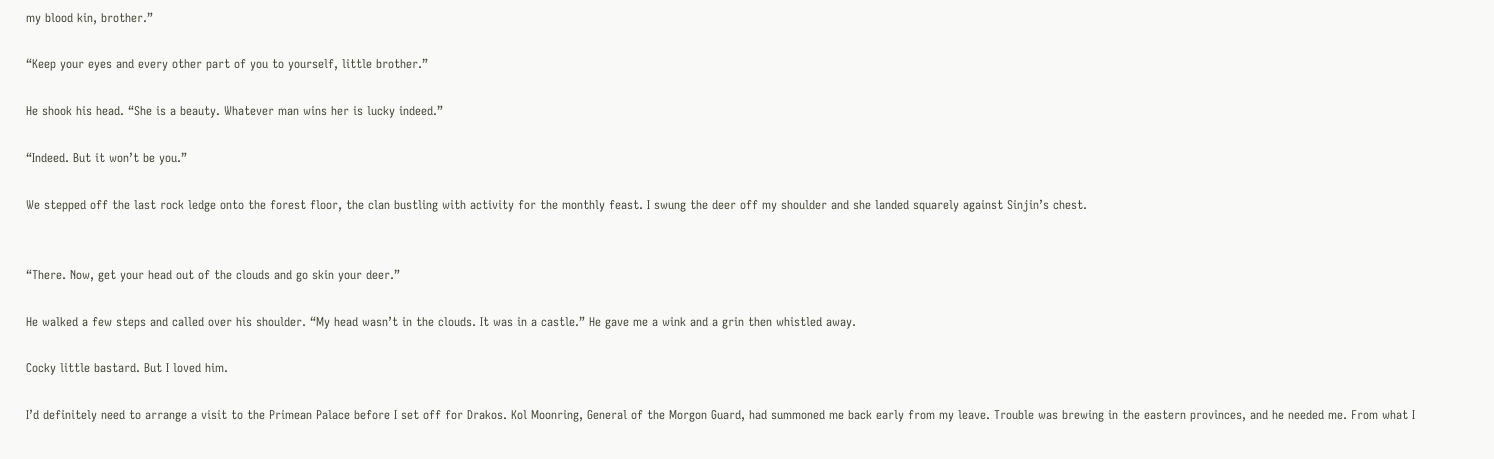my blood kin, brother.”

“Keep your eyes and every other part of you to yourself, little brother.”

He shook his head. “She is a beauty. Whatever man wins her is lucky indeed.”

“Indeed. But it won’t be you.”

We stepped off the last rock ledge onto the forest floor, the clan bustling with activity for the monthly feast. I swung the deer off my shoulder and she landed squarely against Sinjin’s chest.


“There. Now, get your head out of the clouds and go skin your deer.”

He walked a few steps and called over his shoulder. “My head wasn’t in the clouds. It was in a castle.” He gave me a wink and a grin then whistled away.

Cocky little bastard. But I loved him.

I’d definitely need to arrange a visit to the Primean Palace before I set off for Drakos. Kol Moonring, General of the Morgon Guard, had summoned me back early from my leave. Trouble was brewing in the eastern provinces, and he needed me. From what I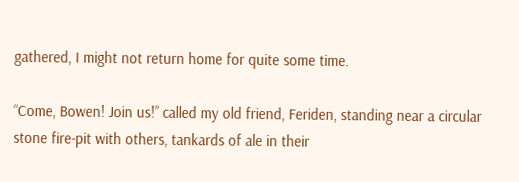gathered, I might not return home for quite some time.

“Come, Bowen! Join us!” called my old friend, Feriden, standing near a circular stone fire-pit with others, tankards of ale in their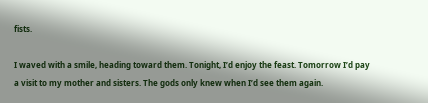fists.

I waved with a smile, heading toward them. Tonight, I’d enjoy the feast. Tomorrow I’d pay a visit to my mother and sisters. The gods only knew when I’d see them again.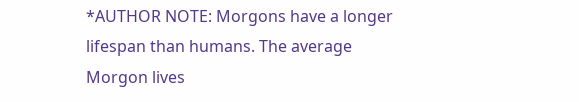*AUTHOR NOTE: Morgons have a longer lifespan than humans. The average Morgon lives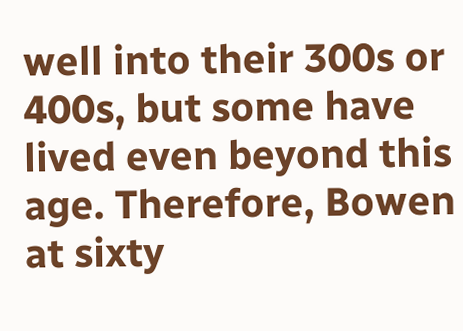well into their 300s or 400s, but some have lived even beyond this age. Therefore, Bowen at sixty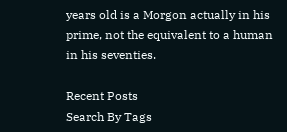years old is a Morgon actually in his prime, not the equivalent to a human in his seventies.

Recent Posts
Search By Tags